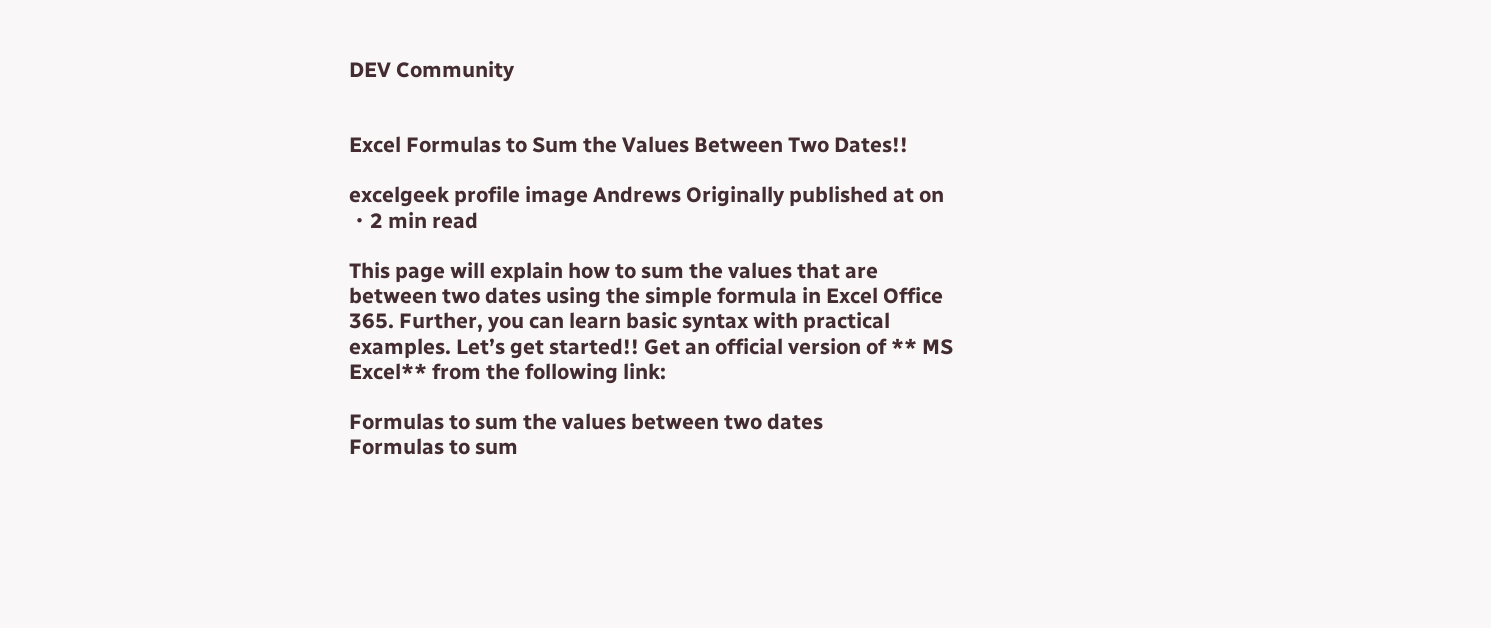DEV Community


Excel Formulas to Sum the Values Between Two Dates!!

excelgeek profile image Andrews Originally published at on ・2 min read

This page will explain how to sum the values that are between two dates using the simple formula in Excel Office 365. Further, you can learn basic syntax with practical examples. Let’s get started!! Get an official version of ** MS Excel** from the following link:

Formulas to sum the values between two dates
Formulas to sum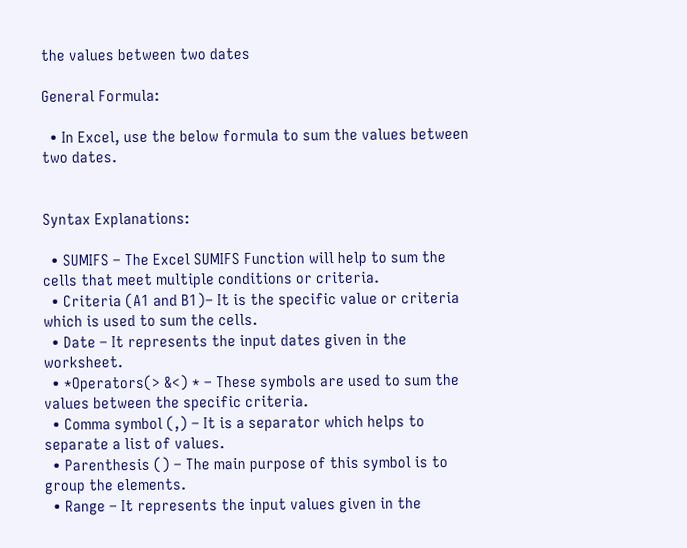the values between two dates

General Formula:

  • In Excel, use the below formula to sum the values between two dates.


Syntax Explanations:

  • SUMIFS – The Excel SUMIFS Function will help to sum the cells that meet multiple conditions or criteria.
  • Criteria (A1 and B1)– It is the specific value or criteria which is used to sum the cells.
  • Date – It represents the input dates given in the worksheet.
  • *Operators(> &<) * – These symbols are used to sum the values between the specific criteria.
  • Comma symbol (,) – It is a separator which helps to separate a list of values.
  • Parenthesis () – The main purpose of this symbol is to group the elements.
  • Range – It represents the input values given in the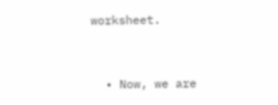worksheet.


  • Now, we are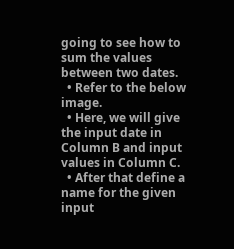going to see how to sum the values between two dates.
  • Refer to the below image.
  • Here, we will give the input date in Column B and input values in Column C.
  • After that define a name for the given input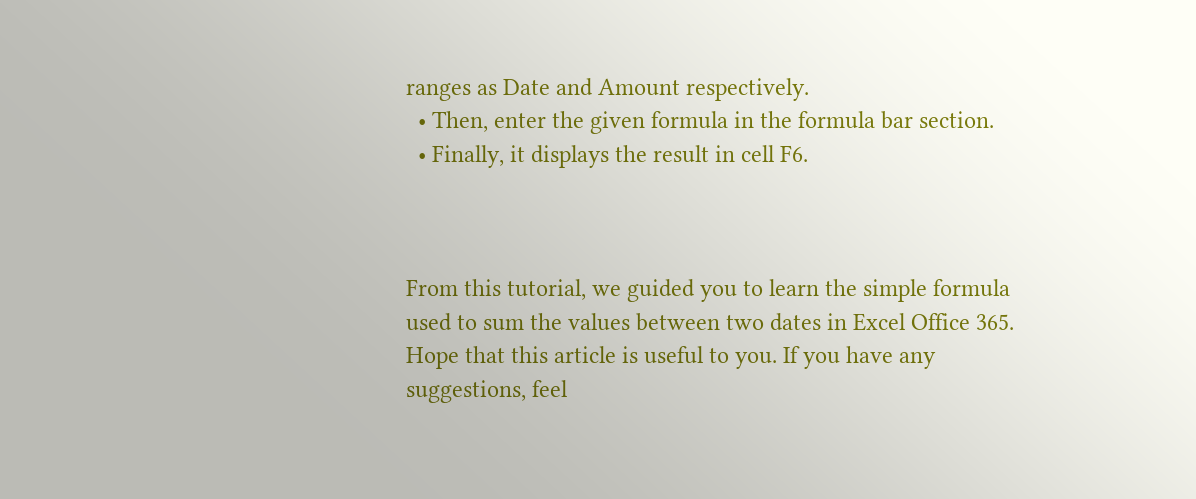ranges as Date and Amount respectively.
  • Then, enter the given formula in the formula bar section.
  • Finally, it displays the result in cell F6.



From this tutorial, we guided you to learn the simple formula used to sum the values between two dates in Excel Office 365. Hope that this article is useful to you. If you have any suggestions, feel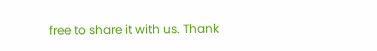free to share it with us. Thank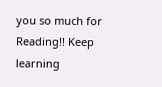you so much for Reading!! Keep learning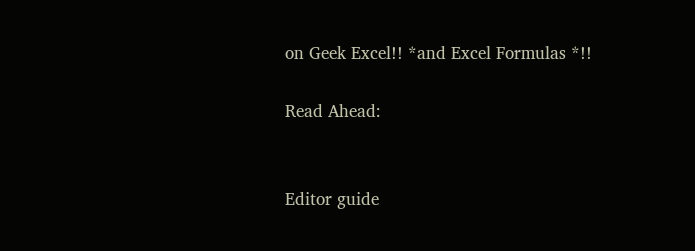on Geek Excel!! *and Excel Formulas *!!

Read Ahead:


Editor guide